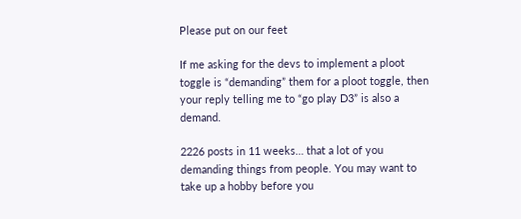Please put on our feet

If me asking for the devs to implement a ploot toggle is “demanding” them for a ploot toggle, then your reply telling me to “go play D3” is also a demand.

2226 posts in 11 weeks… that a lot of you demanding things from people. You may want to take up a hobby before you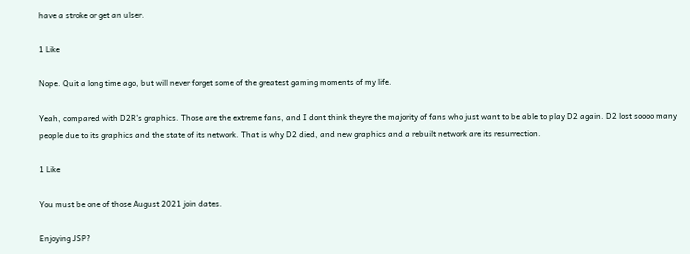have a stroke or get an ulser.

1 Like

Nope. Quit a long time ago, but will never forget some of the greatest gaming moments of my life.

Yeah, compared with D2R’s graphics. Those are the extreme fans, and I dont think theyre the majority of fans who just want to be able to play D2 again. D2 lost soooo many people due to its graphics and the state of its network. That is why D2 died, and new graphics and a rebuilt network are its resurrection.

1 Like

You must be one of those August 2021 join dates.

Enjoying JSP?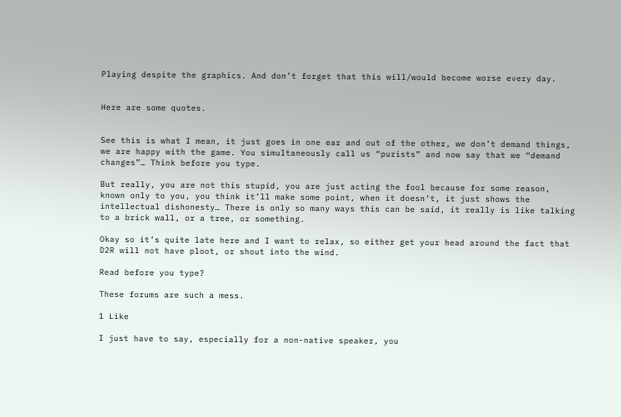Playing despite the graphics. And don’t forget that this will/would become worse every day.


Here are some quotes.


See this is what I mean, it just goes in one ear and out of the other, we don’t demand things, we are happy with the game. You simultaneously call us “purists” and now say that we “demand changes”… Think before you type.

But really, you are not this stupid, you are just acting the fool because for some reason, known only to you, you think it’ll make some point, when it doesn’t, it just shows the intellectual dishonesty… There is only so many ways this can be said, it really is like talking to a brick wall, or a tree, or something.

Okay so it’s quite late here and I want to relax, so either get your head around the fact that D2R will not have ploot, or shout into the wind.

Read before you type?

These forums are such a mess.

1 Like

I just have to say, especially for a non-native speaker, you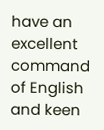have an excellent command of English and keen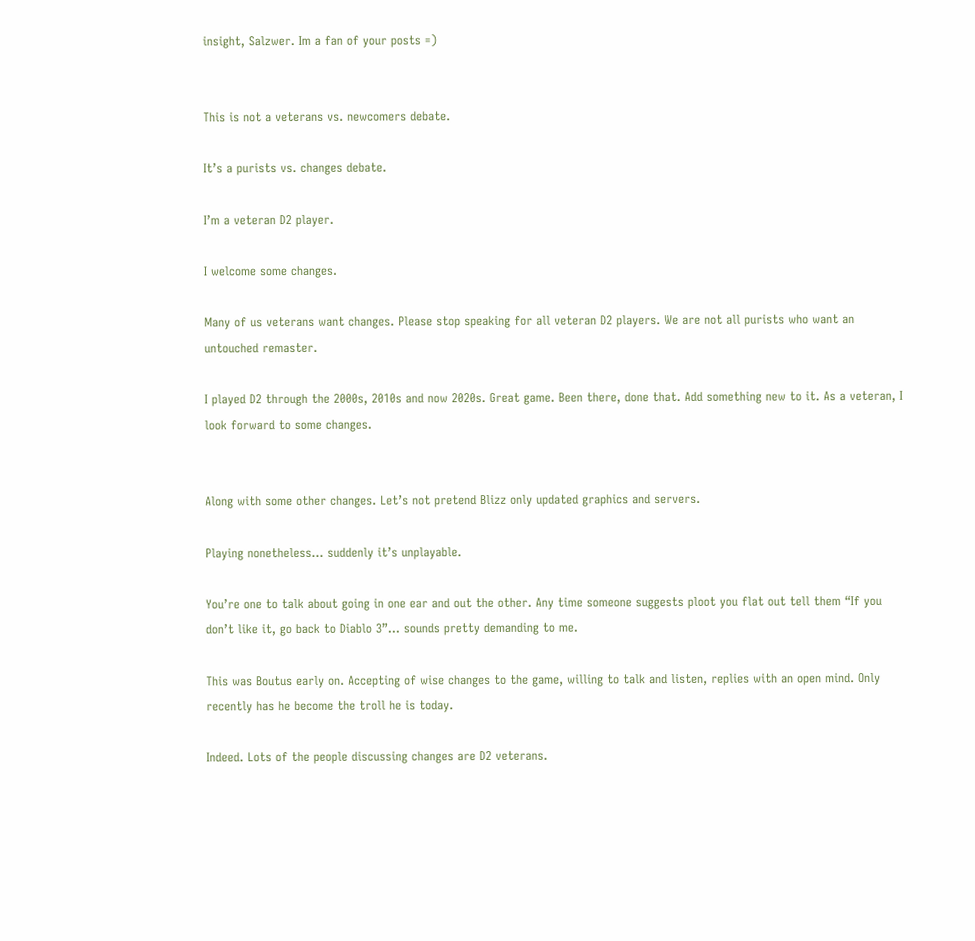insight, Salzwer. Im a fan of your posts =)


This is not a veterans vs. newcomers debate.

It’s a purists vs. changes debate.

I’m a veteran D2 player.

I welcome some changes.

Many of us veterans want changes. Please stop speaking for all veteran D2 players. We are not all purists who want an untouched remaster.

I played D2 through the 2000s, 2010s and now 2020s. Great game. Been there, done that. Add something new to it. As a veteran, I look forward to some changes.


Along with some other changes. Let’s not pretend Blizz only updated graphics and servers.

Playing nonetheless… suddenly it’s unplayable.

You’re one to talk about going in one ear and out the other. Any time someone suggests ploot you flat out tell them “If you don’t like it, go back to Diablo 3”… sounds pretty demanding to me.

This was Boutus early on. Accepting of wise changes to the game, willing to talk and listen, replies with an open mind. Only recently has he become the troll he is today.

Indeed. Lots of the people discussing changes are D2 veterans.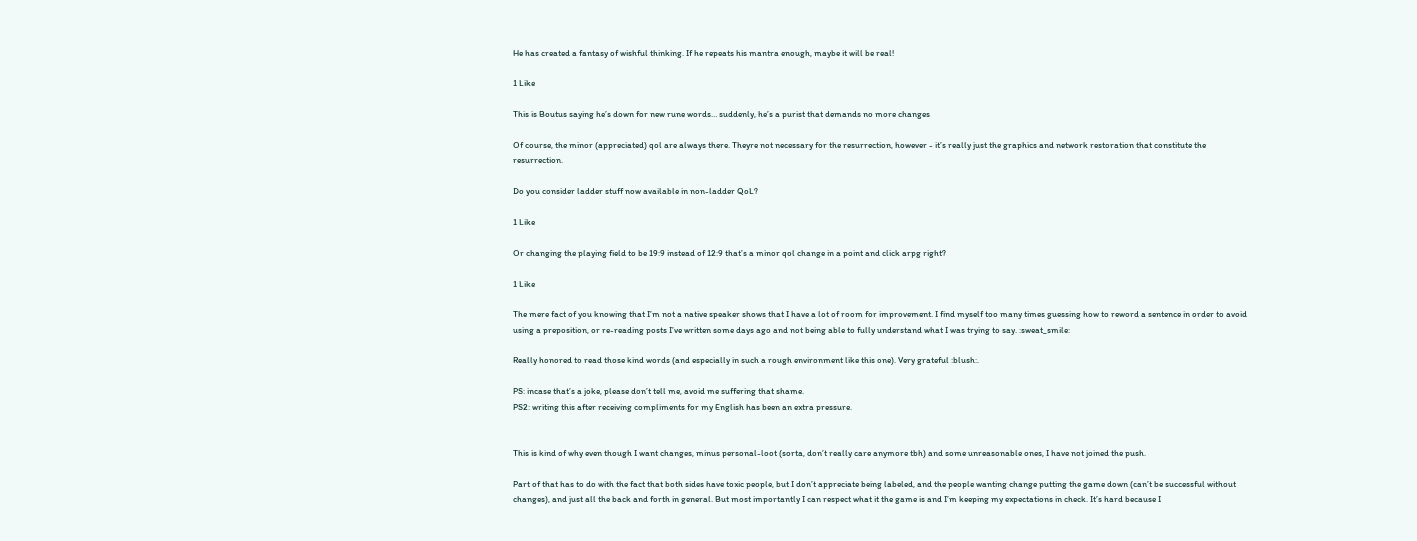He has created a fantasy of wishful thinking. If he repeats his mantra enough, maybe it will be real!

1 Like

This is Boutus saying he’s down for new rune words… suddenly, he’s a purist that demands no more changes

Of course, the minor (appreciated) qol are always there. Theyre not necessary for the resurrection, however - it’s really just the graphics and network restoration that constitute the resurrection.

Do you consider ladder stuff now available in non-ladder QoL?

1 Like

Or changing the playing field to be 19:9 instead of 12:9 that’s a minor qol change in a point and click arpg right?

1 Like

The mere fact of you knowing that I’m not a native speaker shows that I have a lot of room for improvement. I find myself too many times guessing how to reword a sentence in order to avoid using a preposition, or re-reading posts I’ve written some days ago and not being able to fully understand what I was trying to say. :sweat_smile:

Really honored to read those kind words (and especially in such a rough environment like this one). Very grateful :blush:.

PS: incase that’s a joke, please don’t tell me, avoid me suffering that shame.
PS2: writing this after receiving compliments for my English has been an extra pressure.


This is kind of why even though I want changes, minus personal-loot (sorta, don’t really care anymore tbh) and some unreasonable ones, I have not joined the push.

Part of that has to do with the fact that both sides have toxic people, but I don’t appreciate being labeled, and the people wanting change putting the game down (can’t be successful without changes), and just all the back and forth in general. But most importantly I can respect what it the game is and I’m keeping my expectations in check. It’s hard because I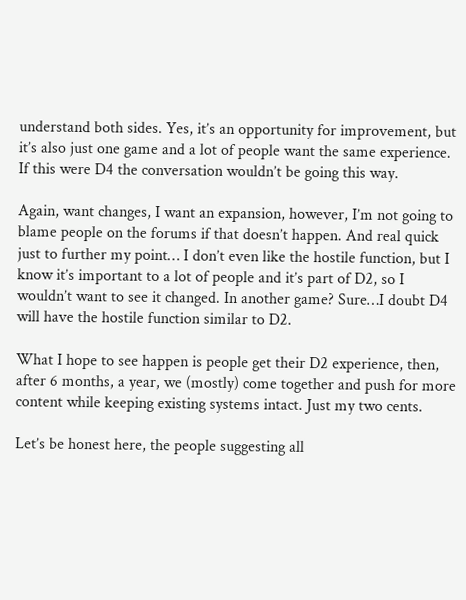understand both sides. Yes, it’s an opportunity for improvement, but it’s also just one game and a lot of people want the same experience. If this were D4 the conversation wouldn’t be going this way.

Again, want changes, I want an expansion, however, I’m not going to blame people on the forums if that doesn’t happen. And real quick just to further my point… I don’t even like the hostile function, but I know it’s important to a lot of people and it’s part of D2, so I wouldn’t want to see it changed. In another game? Sure…I doubt D4 will have the hostile function similar to D2.

What I hope to see happen is people get their D2 experience, then, after 6 months, a year, we (mostly) come together and push for more content while keeping existing systems intact. Just my two cents.

Let’s be honest here, the people suggesting all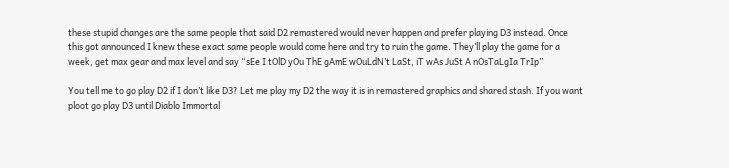these stupid changes are the same people that said D2 remastered would never happen and prefer playing D3 instead. Once this got announced I knew these exact same people would come here and try to ruin the game. They’ll play the game for a week, get max gear and max level and say “sEe I tOlD yOu ThE gAmE wOuLdN’t LaSt, iT wAs JuSt A nOsTaLgIa TrIp”

You tell me to go play D2 if I don’t like D3? Let me play my D2 the way it is in remastered graphics and shared stash. If you want ploot go play D3 until Diablo Immortal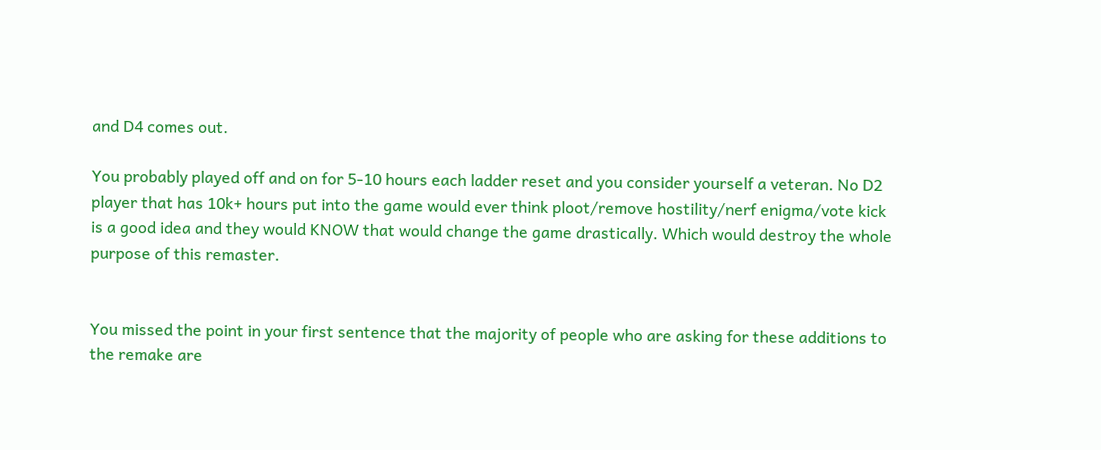and D4 comes out.

You probably played off and on for 5-10 hours each ladder reset and you consider yourself a veteran. No D2 player that has 10k+ hours put into the game would ever think ploot/remove hostility/nerf enigma/vote kick is a good idea and they would KNOW that would change the game drastically. Which would destroy the whole purpose of this remaster.


You missed the point in your first sentence that the majority of people who are asking for these additions to the remake are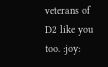veterans of D2 like you too. :joy: